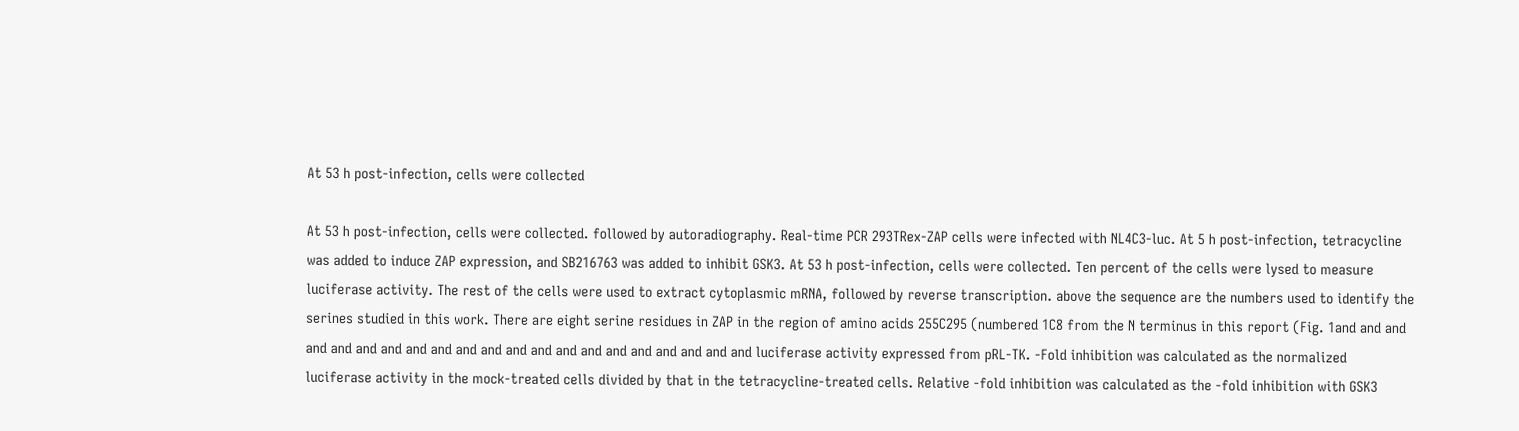At 53 h post-infection, cells were collected

At 53 h post-infection, cells were collected. followed by autoradiography. Real-time PCR 293TRex-ZAP cells were infected with NL4C3-luc. At 5 h post-infection, tetracycline was added to induce ZAP expression, and SB216763 was added to inhibit GSK3. At 53 h post-infection, cells were collected. Ten percent of the cells were lysed to measure luciferase activity. The rest of the cells were used to extract cytoplasmic mRNA, followed by reverse transcription. above the sequence are the numbers used to identify the serines studied in this work. There are eight serine residues in ZAP in the region of amino acids 255C295 (numbered 1C8 from the N terminus in this report (Fig. 1and and and and and and and and and and and and and and and and and and and and and luciferase activity expressed from pRL-TK. -Fold inhibition was calculated as the normalized luciferase activity in the mock-treated cells divided by that in the tetracycline-treated cells. Relative -fold inhibition was calculated as the -fold inhibition with GSK3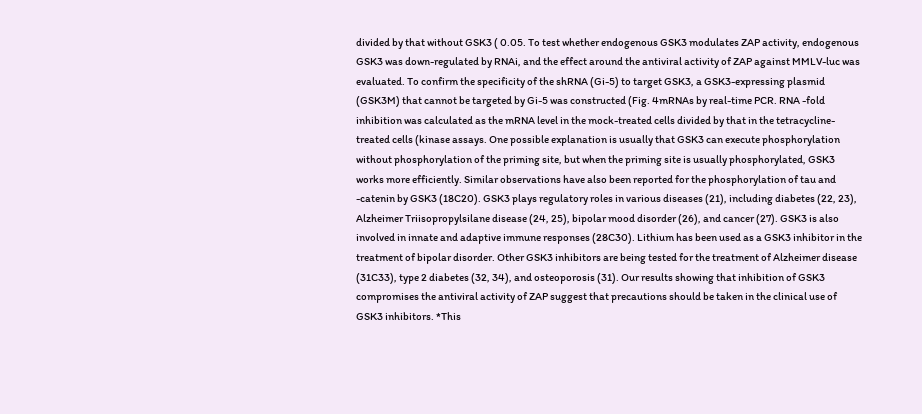divided by that without GSK3 ( 0.05. To test whether endogenous GSK3 modulates ZAP activity, endogenous GSK3 was down-regulated by RNAi, and the effect around the antiviral activity of ZAP against MMLV-luc was evaluated. To confirm the specificity of the shRNA (Gi-5) to target GSK3, a GSK3-expressing plasmid (GSK3M) that cannot be targeted by Gi-5 was constructed (Fig. 4mRNAs by real-time PCR. RNA -fold inhibition was calculated as the mRNA level in the mock-treated cells divided by that in the tetracycline-treated cells (kinase assays. One possible explanation is usually that GSK3 can execute phosphorylation without phosphorylation of the priming site, but when the priming site is usually phosphorylated, GSK3 works more efficiently. Similar observations have also been reported for the phosphorylation of tau and -catenin by GSK3 (18C20). GSK3 plays regulatory roles in various diseases (21), including diabetes (22, 23), Alzheimer Triisopropylsilane disease (24, 25), bipolar mood disorder (26), and cancer (27). GSK3 is also involved in innate and adaptive immune responses (28C30). Lithium has been used as a GSK3 inhibitor in the treatment of bipolar disorder. Other GSK3 inhibitors are being tested for the treatment of Alzheimer disease (31C33), type 2 diabetes (32, 34), and osteoporosis (31). Our results showing that inhibition of GSK3 compromises the antiviral activity of ZAP suggest that precautions should be taken in the clinical use of GSK3 inhibitors. *This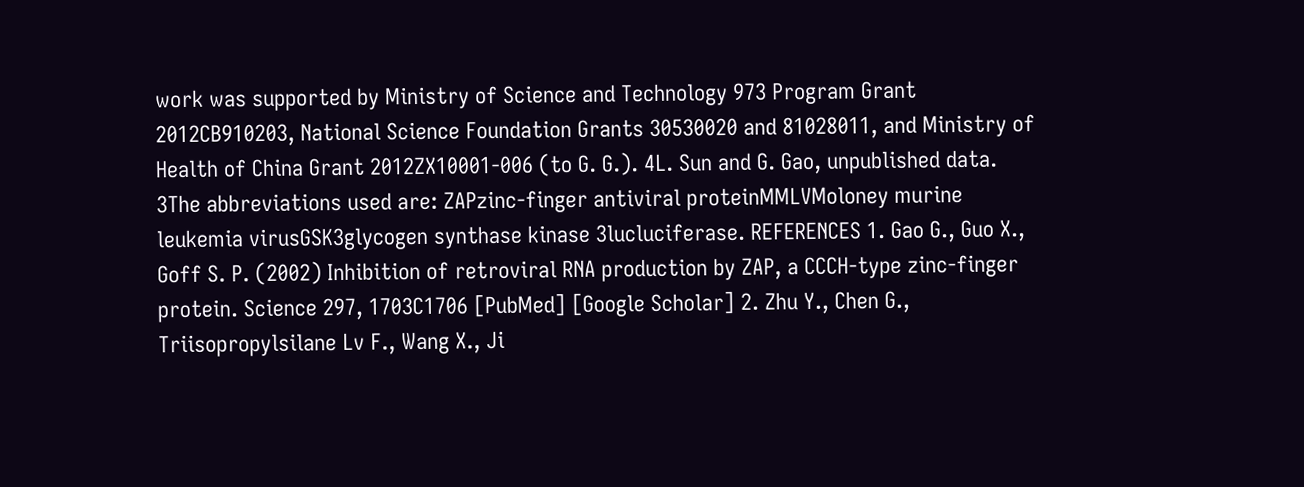work was supported by Ministry of Science and Technology 973 Program Grant 2012CB910203, National Science Foundation Grants 30530020 and 81028011, and Ministry of Health of China Grant 2012ZX10001-006 (to G. G.). 4L. Sun and G. Gao, unpublished data. 3The abbreviations used are: ZAPzinc-finger antiviral proteinMMLVMoloney murine leukemia virusGSK3glycogen synthase kinase 3lucluciferase. REFERENCES 1. Gao G., Guo X., Goff S. P. (2002) Inhibition of retroviral RNA production by ZAP, a CCCH-type zinc-finger protein. Science 297, 1703C1706 [PubMed] [Google Scholar] 2. Zhu Y., Chen G., Triisopropylsilane Lv F., Wang X., Ji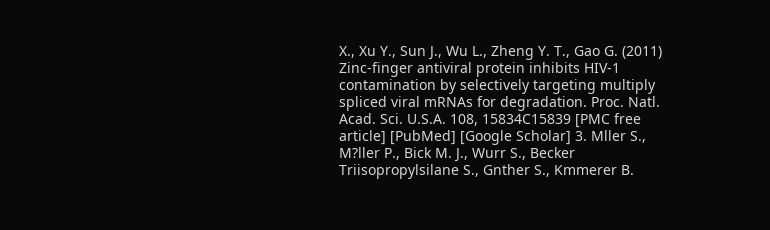X., Xu Y., Sun J., Wu L., Zheng Y. T., Gao G. (2011) Zinc-finger antiviral protein inhibits HIV-1 contamination by selectively targeting multiply spliced viral mRNAs for degradation. Proc. Natl. Acad. Sci. U.S.A. 108, 15834C15839 [PMC free article] [PubMed] [Google Scholar] 3. Mller S., M?ller P., Bick M. J., Wurr S., Becker Triisopropylsilane S., Gnther S., Kmmerer B.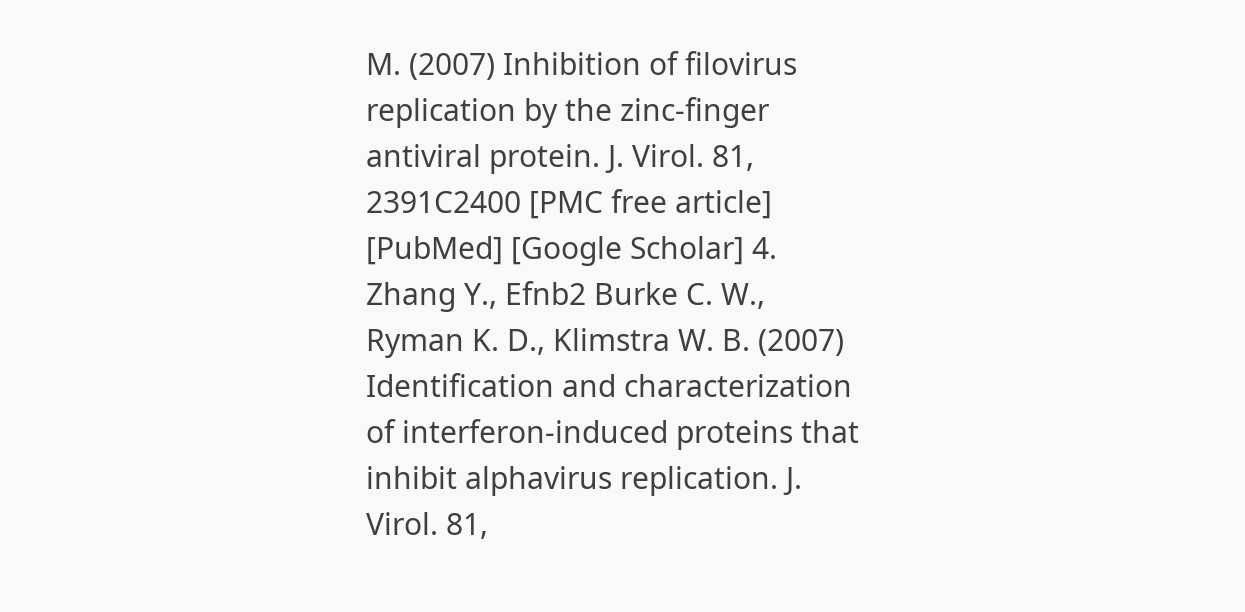M. (2007) Inhibition of filovirus replication by the zinc-finger antiviral protein. J. Virol. 81, 2391C2400 [PMC free article] [PubMed] [Google Scholar] 4. Zhang Y., Efnb2 Burke C. W., Ryman K. D., Klimstra W. B. (2007) Identification and characterization of interferon-induced proteins that inhibit alphavirus replication. J. Virol. 81,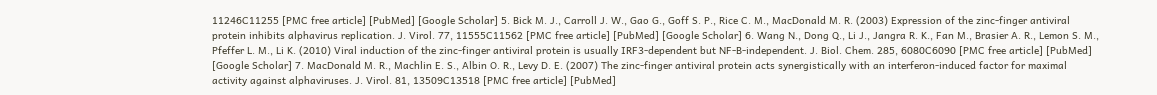11246C11255 [PMC free article] [PubMed] [Google Scholar] 5. Bick M. J., Carroll J. W., Gao G., Goff S. P., Rice C. M., MacDonald M. R. (2003) Expression of the zinc-finger antiviral protein inhibits alphavirus replication. J. Virol. 77, 11555C11562 [PMC free article] [PubMed] [Google Scholar] 6. Wang N., Dong Q., Li J., Jangra R. K., Fan M., Brasier A. R., Lemon S. M., Pfeffer L. M., Li K. (2010) Viral induction of the zinc-finger antiviral protein is usually IRF3-dependent but NF-B-independent. J. Biol. Chem. 285, 6080C6090 [PMC free article] [PubMed] [Google Scholar] 7. MacDonald M. R., Machlin E. S., Albin O. R., Levy D. E. (2007) The zinc-finger antiviral protein acts synergistically with an interferon-induced factor for maximal activity against alphaviruses. J. Virol. 81, 13509C13518 [PMC free article] [PubMed]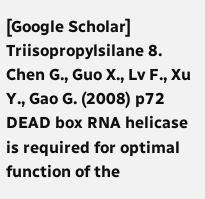[Google Scholar] Triisopropylsilane 8. Chen G., Guo X., Lv F., Xu Y., Gao G. (2008) p72 DEAD box RNA helicase is required for optimal function of the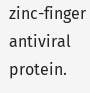zinc-finger antiviral protein.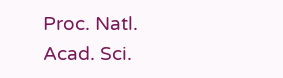Proc. Natl. Acad. Sci.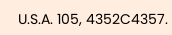U.S.A. 105, 4352C4357.